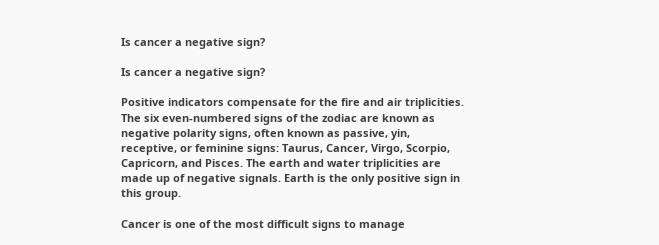Is cancer a negative sign?

Is cancer a negative sign?

Positive indicators compensate for the fire and air triplicities. The six even-numbered signs of the zodiac are known as negative polarity signs, often known as passive, yin, receptive, or feminine signs: Taurus, Cancer, Virgo, Scorpio, Capricorn, and Pisces. The earth and water triplicities are made up of negative signals. Earth is the only positive sign in this group.

Cancer is one of the most difficult signs to manage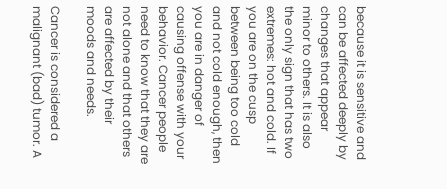because it is sensitive and can be affected deeply by changes that appear minor to others. It is also the only sign that has two extremes: hot and cold. If you are on the cusp between being too cold and not cold enough, then you are in danger of causing offense with your behavior. Cancer people need to know that they are not alone and that others are affected by their moods and needs.

Cancer is considered a malignant (bad) tumor. A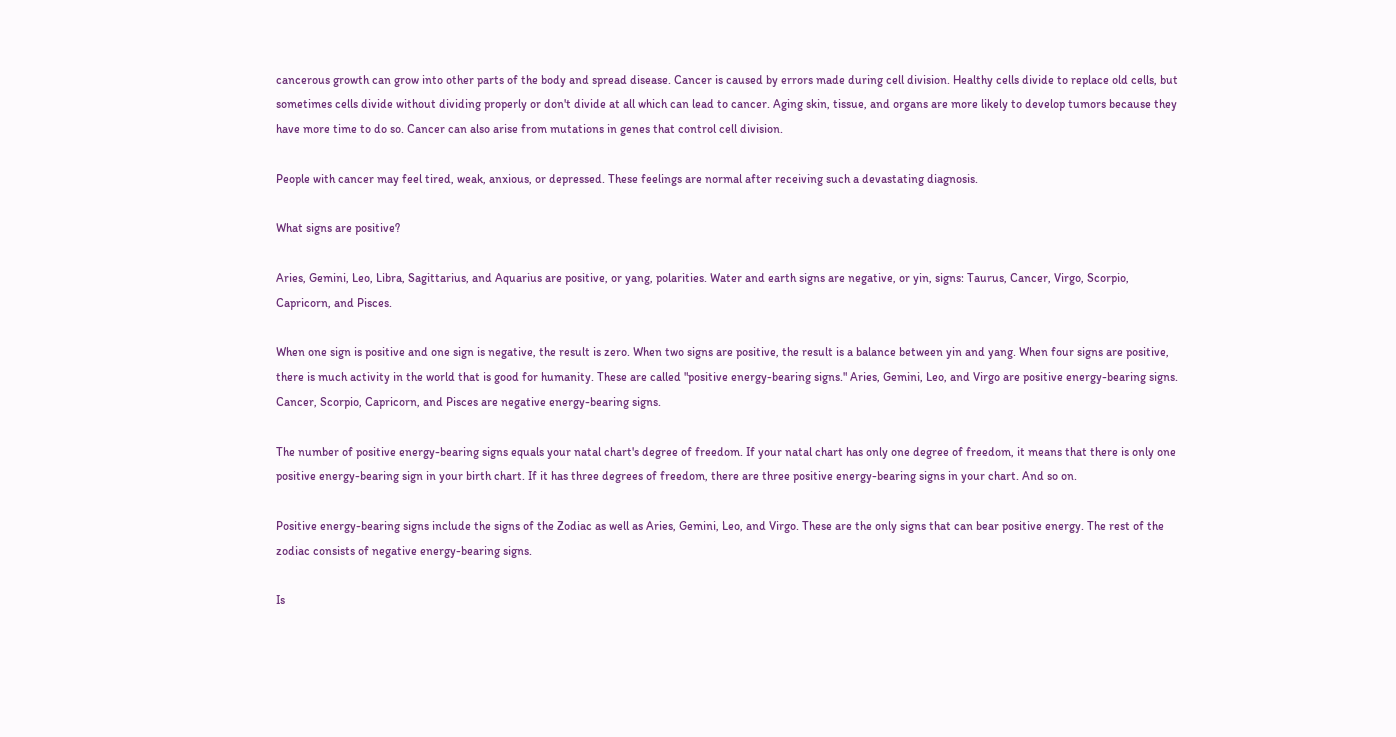cancerous growth can grow into other parts of the body and spread disease. Cancer is caused by errors made during cell division. Healthy cells divide to replace old cells, but sometimes cells divide without dividing properly or don't divide at all which can lead to cancer. Aging skin, tissue, and organs are more likely to develop tumors because they have more time to do so. Cancer can also arise from mutations in genes that control cell division.

People with cancer may feel tired, weak, anxious, or depressed. These feelings are normal after receiving such a devastating diagnosis.

What signs are positive?

Aries, Gemini, Leo, Libra, Sagittarius, and Aquarius are positive, or yang, polarities. Water and earth signs are negative, or yin, signs: Taurus, Cancer, Virgo, Scorpio, Capricorn, and Pisces.

When one sign is positive and one sign is negative, the result is zero. When two signs are positive, the result is a balance between yin and yang. When four signs are positive, there is much activity in the world that is good for humanity. These are called "positive energy-bearing signs." Aries, Gemini, Leo, and Virgo are positive energy-bearing signs. Cancer, Scorpio, Capricorn, and Pisces are negative energy-bearing signs.

The number of positive energy-bearing signs equals your natal chart's degree of freedom. If your natal chart has only one degree of freedom, it means that there is only one positive energy-bearing sign in your birth chart. If it has three degrees of freedom, there are three positive energy-bearing signs in your chart. And so on.

Positive energy-bearing signs include the signs of the Zodiac as well as Aries, Gemini, Leo, and Virgo. These are the only signs that can bear positive energy. The rest of the zodiac consists of negative energy-bearing signs.

Is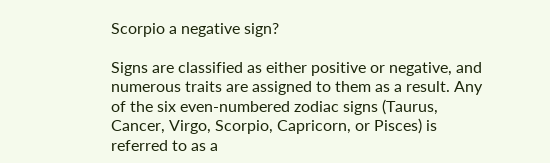Scorpio a negative sign?

Signs are classified as either positive or negative, and numerous traits are assigned to them as a result. Any of the six even-numbered zodiac signs (Taurus, Cancer, Virgo, Scorpio, Capricorn, or Pisces) is referred to as a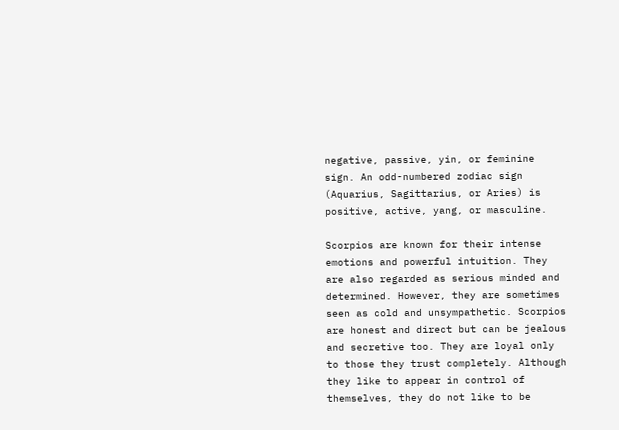negative, passive, yin, or feminine sign. An odd-numbered zodiac sign (Aquarius, Sagittarius, or Aries) is positive, active, yang, or masculine.

Scorpios are known for their intense emotions and powerful intuition. They are also regarded as serious minded and determined. However, they are sometimes seen as cold and unsympathetic. Scorpios are honest and direct but can be jealous and secretive too. They are loyal only to those they trust completely. Although they like to appear in control of themselves, they do not like to be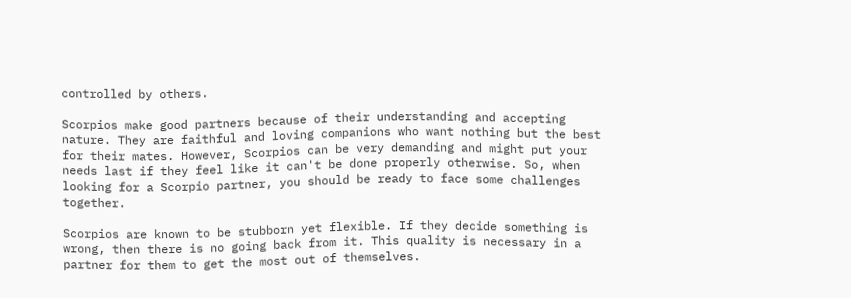controlled by others.

Scorpios make good partners because of their understanding and accepting nature. They are faithful and loving companions who want nothing but the best for their mates. However, Scorpios can be very demanding and might put your needs last if they feel like it can't be done properly otherwise. So, when looking for a Scorpio partner, you should be ready to face some challenges together.

Scorpios are known to be stubborn yet flexible. If they decide something is wrong, then there is no going back from it. This quality is necessary in a partner for them to get the most out of themselves.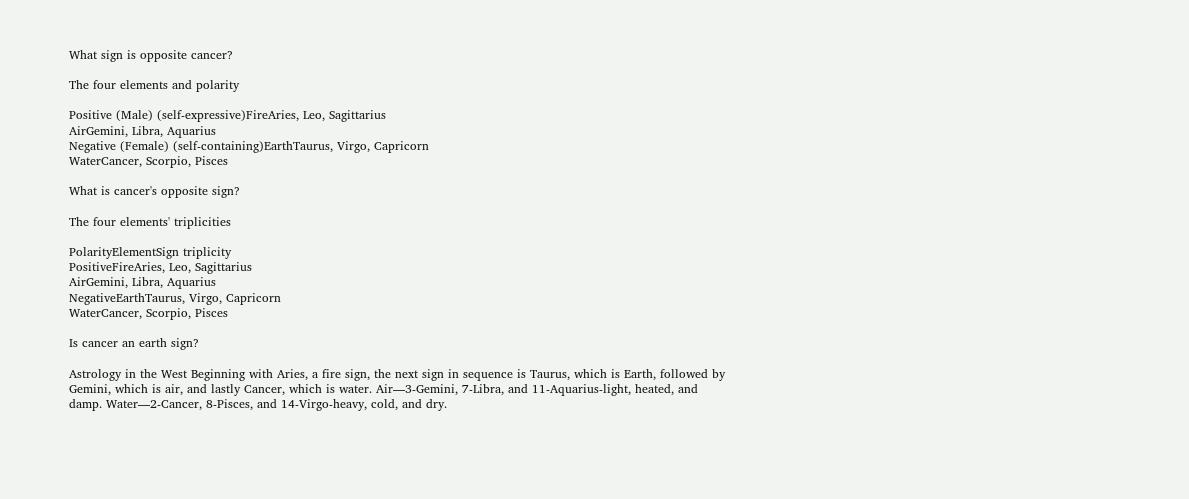What sign is opposite cancer?

The four elements and polarity

Positive (Male) (self-expressive)FireAries, Leo, Sagittarius
AirGemini, Libra, Aquarius
Negative (Female) (self-containing)EarthTaurus, Virgo, Capricorn
WaterCancer, Scorpio, Pisces

What is cancer's opposite sign?

The four elements' triplicities

PolarityElementSign triplicity
PositiveFireAries, Leo, Sagittarius
AirGemini, Libra, Aquarius
NegativeEarthTaurus, Virgo, Capricorn
WaterCancer, Scorpio, Pisces

Is cancer an earth sign?

Astrology in the West Beginning with Aries, a fire sign, the next sign in sequence is Taurus, which is Earth, followed by Gemini, which is air, and lastly Cancer, which is water. Air—3-Gemini, 7-Libra, and 11-Aquarius-light, heated, and damp. Water—2-Cancer, 8-Pisces, and 14-Virgo-heavy, cold, and dry.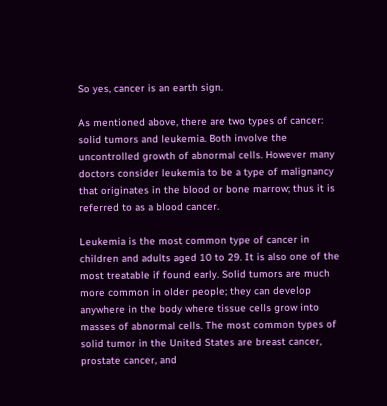So yes, cancer is an earth sign.

As mentioned above, there are two types of cancer: solid tumors and leukemia. Both involve the uncontrolled growth of abnormal cells. However many doctors consider leukemia to be a type of malignancy that originates in the blood or bone marrow; thus it is referred to as a blood cancer.

Leukemia is the most common type of cancer in children and adults aged 10 to 29. It is also one of the most treatable if found early. Solid tumors are much more common in older people; they can develop anywhere in the body where tissue cells grow into masses of abnormal cells. The most common types of solid tumor in the United States are breast cancer, prostate cancer, and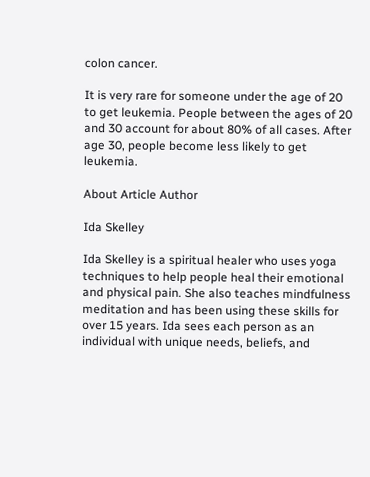colon cancer.

It is very rare for someone under the age of 20 to get leukemia. People between the ages of 20 and 30 account for about 80% of all cases. After age 30, people become less likely to get leukemia.

About Article Author

Ida Skelley

Ida Skelley is a spiritual healer who uses yoga techniques to help people heal their emotional and physical pain. She also teaches mindfulness meditation and has been using these skills for over 15 years. Ida sees each person as an individual with unique needs, beliefs, and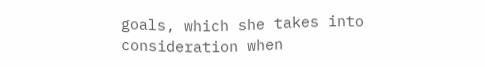goals, which she takes into consideration when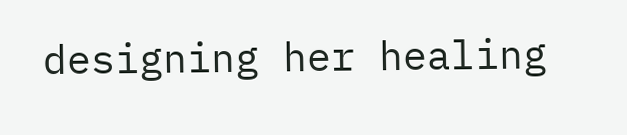designing her healing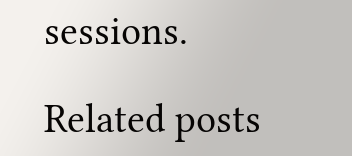sessions.

Related posts